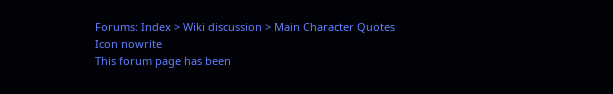Forums: Index > Wiki discussion > Main Character Quotes
Icon nowrite
This forum page has been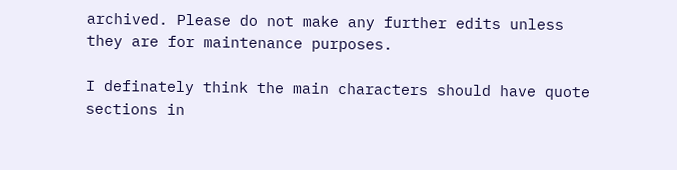archived. Please do not make any further edits unless they are for maintenance purposes.

I definately think the main characters should have quote sections in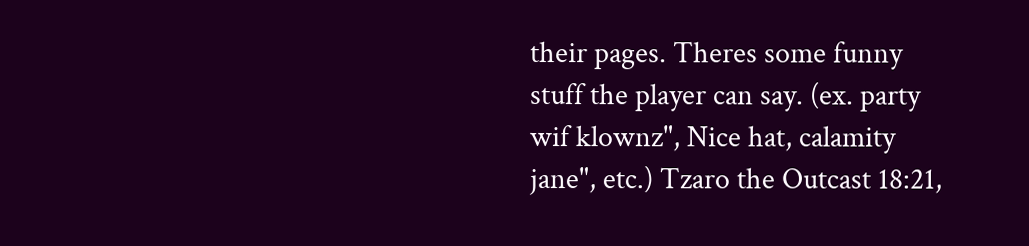their pages. Theres some funny stuff the player can say. (ex. party wif klownz", Nice hat, calamity jane", etc.) Tzaro the Outcast 18:21,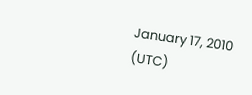January 17, 2010 (UTC)